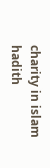charity in islam hadith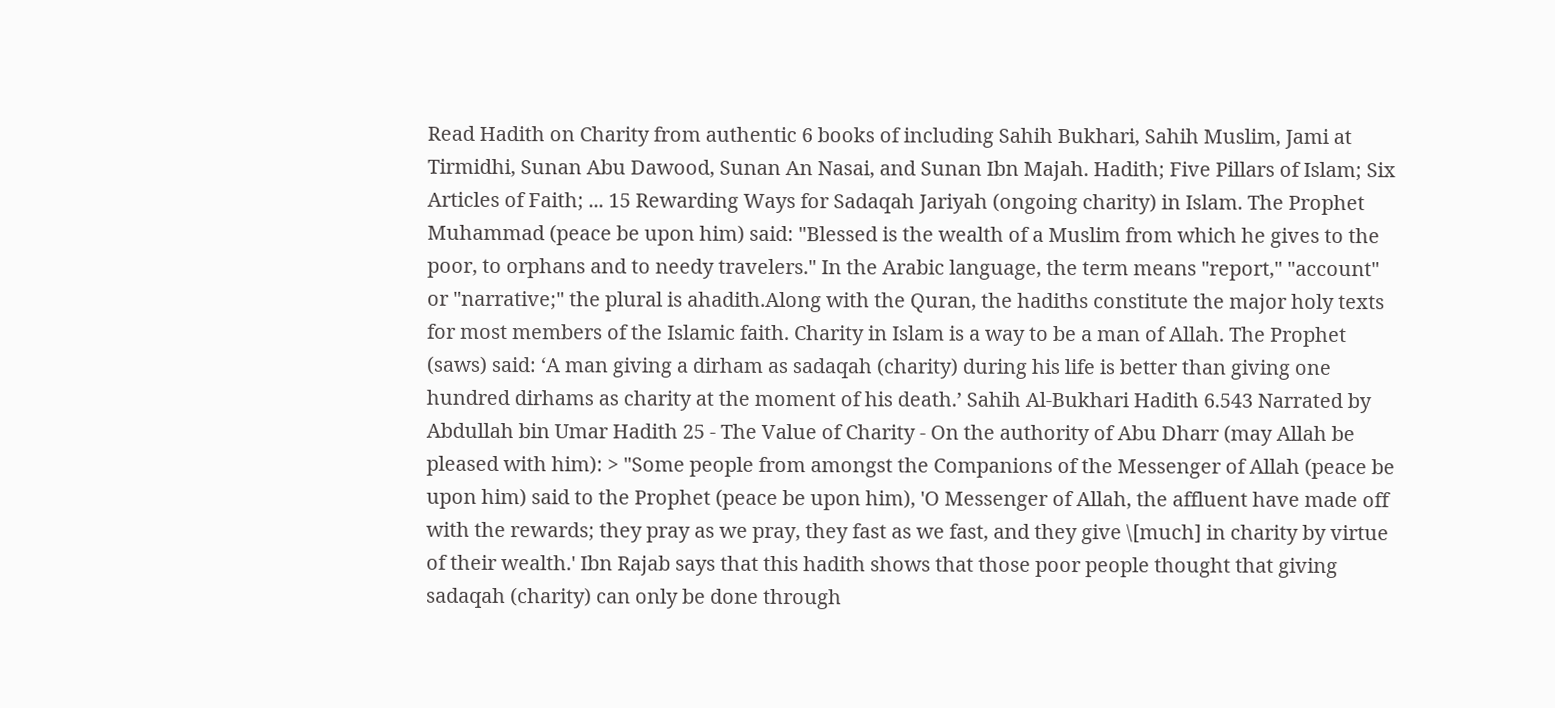Read Hadith on Charity from authentic 6 books of including Sahih Bukhari, Sahih Muslim, Jami at Tirmidhi, Sunan Abu Dawood, Sunan An Nasai, and Sunan Ibn Majah. Hadith; Five Pillars of Islam; Six Articles of Faith; ... 15 Rewarding Ways for Sadaqah Jariyah (ongoing charity) in Islam. The Prophet Muhammad (peace be upon him) said: "Blessed is the wealth of a Muslim from which he gives to the poor, to orphans and to needy travelers." In the Arabic language, the term means "report," "account" or "narrative;" the plural is ahadith.Along with the Quran, the hadiths constitute the major holy texts for most members of the Islamic faith. Charity in Islam is a way to be a man of Allah. The Prophet (saws) said: ‘A man giving a dirham as sadaqah (charity) during his life is better than giving one hundred dirhams as charity at the moment of his death.’ Sahih Al-Bukhari Hadith 6.543 Narrated by Abdullah bin Umar Hadith 25 - The Value of Charity - On the authority of Abu Dharr (may Allah be pleased with him): > "Some people from amongst the Companions of the Messenger of Allah (peace be upon him) said to the Prophet (peace be upon him), 'O Messenger of Allah, the affluent have made off with the rewards; they pray as we pray, they fast as we fast, and they give \[much] in charity by virtue of their wealth.' Ibn Rajab says that this hadith shows that those poor people thought that giving sadaqah (charity) can only be done through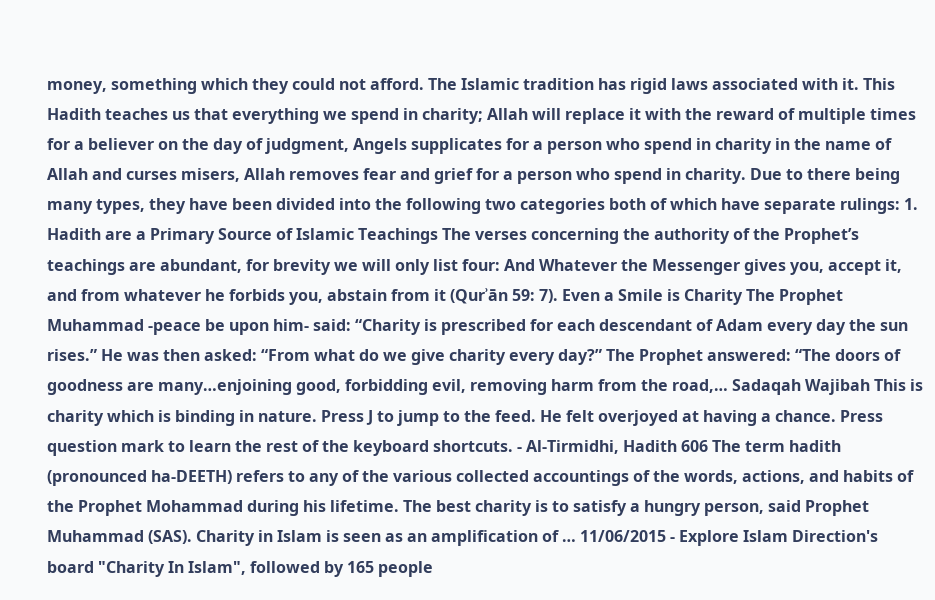money, something which they could not afford. The Islamic tradition has rigid laws associated with it. This Hadith teaches us that everything we spend in charity; Allah will replace it with the reward of multiple times for a believer on the day of judgment, Angels supplicates for a person who spend in charity in the name of Allah and curses misers, Allah removes fear and grief for a person who spend in charity. Due to there being many types, they have been divided into the following two categories both of which have separate rulings: 1. Hadith are a Primary Source of Islamic Teachings The verses concerning the authority of the Prophet’s teachings are abundant, for brevity we will only list four: And Whatever the Messenger gives you, accept it, and from whatever he forbids you, abstain from it (Qurʾān 59: 7). Even a Smile is Charity The Prophet Muhammad -peace be upon him- said: “Charity is prescribed for each descendant of Adam every day the sun rises.” He was then asked: “From what do we give charity every day?” The Prophet answered: “The doors of goodness are many…enjoining good, forbidding evil, removing harm from the road,… Sadaqah Wajibah This is charity which is binding in nature. Press J to jump to the feed. He felt overjoyed at having a chance. Press question mark to learn the rest of the keyboard shortcuts. - Al-Tirmidhi, Hadith 606 The term hadith (pronounced ha-DEETH) refers to any of the various collected accountings of the words, actions, and habits of the Prophet Mohammad during his lifetime. The best charity is to satisfy a hungry person, said Prophet Muhammad (SAS). Charity in Islam is seen as an amplification of … 11/06/2015 - Explore Islam Direction's board "Charity In Islam", followed by 165 people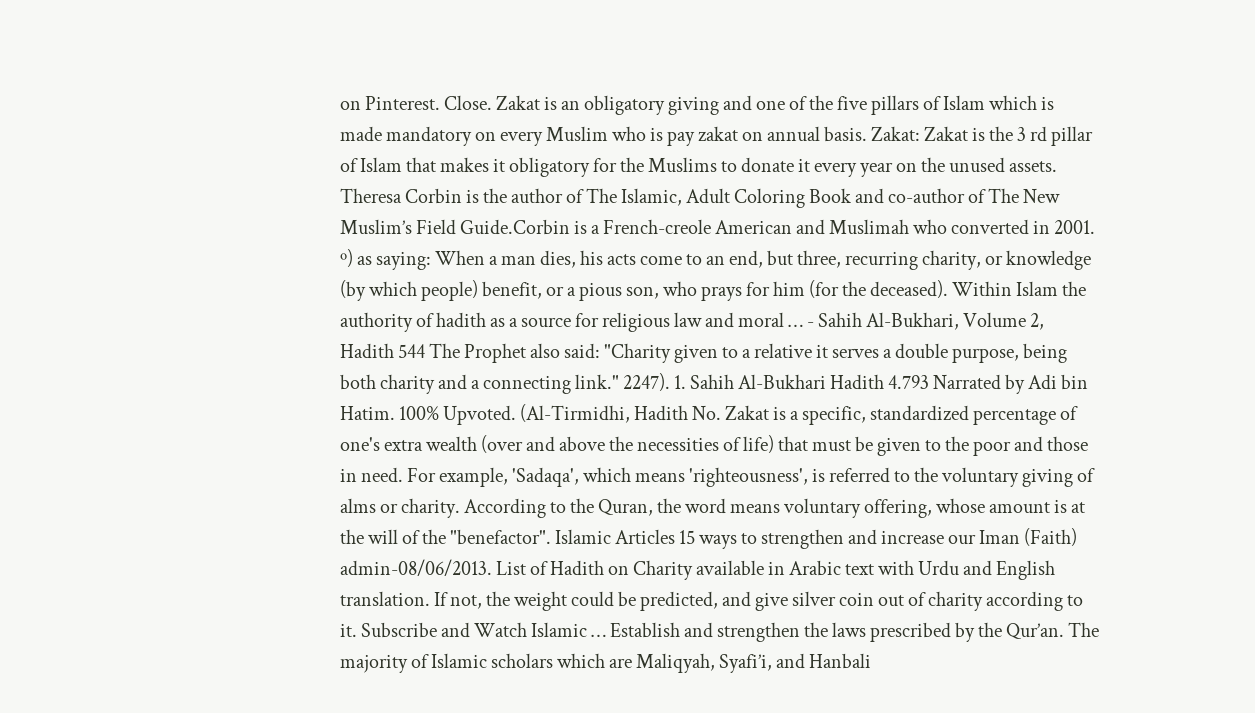on Pinterest. Close. Zakat is an obligatory giving and one of the five pillars of Islam which is made mandatory on every Muslim who is pay zakat on annual basis. Zakat: Zakat is the 3 rd pillar of Islam that makes it obligatory for the Muslims to donate it every year on the unused assets. Theresa Corbin is the author of The Islamic, Adult Coloring Book and co-author of The New Muslim’s Field Guide.Corbin is a French-creole American and Muslimah who converted in 2001. º) as saying: When a man dies, his acts come to an end, but three, recurring charity, or knowledge (by which people) benefit, or a pious son, who prays for him (for the deceased). Within Islam the authority of hadith as a source for religious law and moral … - Sahih Al-Bukhari, Volume 2, Hadith 544 The Prophet also said: "Charity given to a relative it serves a double purpose, being both charity and a connecting link." 2247). 1. Sahih Al-Bukhari Hadith 4.793 Narrated by Adi bin Hatim. 100% Upvoted. (Al-Tirmidhi, Hadith No. Zakat is a specific, standardized percentage of one's extra wealth (over and above the necessities of life) that must be given to the poor and those in need. For example, 'Sadaqa', which means 'righteousness', is referred to the voluntary giving of alms or charity. According to the Quran, the word means voluntary offering, whose amount is at the will of the "benefactor". Islamic Articles 15 ways to strengthen and increase our Iman (Faith) admin-08/06/2013. List of Hadith on Charity available in Arabic text with Urdu and English translation. If not, the weight could be predicted, and give silver coin out of charity according to it. Subscribe and Watch Islamic … Establish and strengthen the laws prescribed by the Qur’an. The majority of Islamic scholars which are Maliqyah, Syafi’i, and Hanbali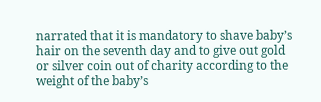narrated that it is mandatory to shave baby’s hair on the seventh day and to give out gold or silver coin out of charity according to the weight of the baby’s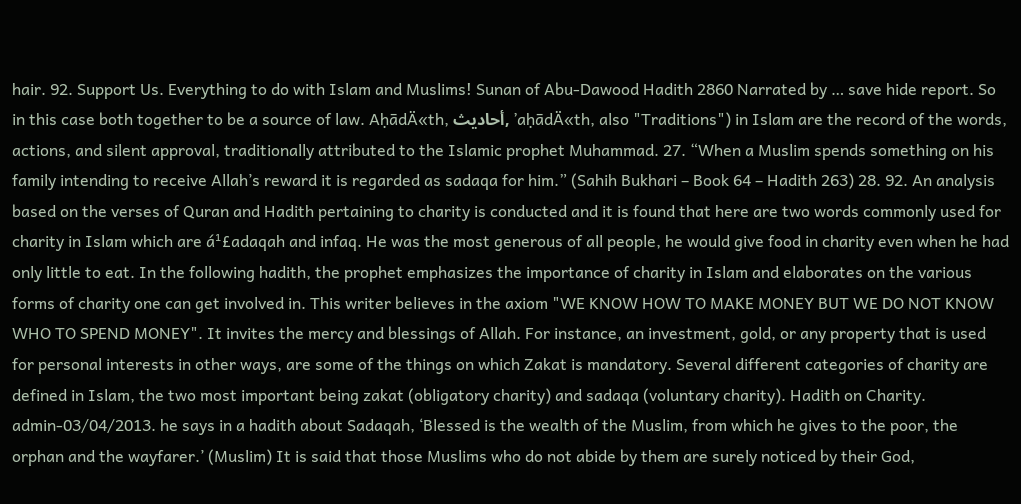hair. 92. Support Us. Everything to do with Islam and Muslims! Sunan of Abu-Dawood Hadith 2860 Narrated by … save hide report. So in this case both together to be a source of law. AḥādÄ«th, أحاديث, ʼaḥādÄ«th, also "Traditions") in Islam are the record of the words, actions, and silent approval, traditionally attributed to the Islamic prophet Muhammad. 27. “When a Muslim spends something on his family intending to receive Allah’s reward it is regarded as sadaqa for him.” (Sahih Bukhari – Book 64 – Hadith 263) 28. 92. An analysis based on the verses of Quran and Hadith pertaining to charity is conducted and it is found that here are two words commonly used for charity in Islam which are á¹£adaqah and infaq. He was the most generous of all people, he would give food in charity even when he had only little to eat. In the following hadith, the prophet emphasizes the importance of charity in Islam and elaborates on the various forms of charity one can get involved in. This writer believes in the axiom "WE KNOW HOW TO MAKE MONEY BUT WE DO NOT KNOW WHO TO SPEND MONEY". It invites the mercy and blessings of Allah. For instance, an investment, gold, or any property that is used for personal interests in other ways, are some of the things on which Zakat is mandatory. Several different categories of charity are defined in Islam, the two most important being zakat (obligatory charity) and sadaqa (voluntary charity). Hadith on Charity. admin-03/04/2013. he says in a hadith about Sadaqah, ‘Blessed is the wealth of the Muslim, from which he gives to the poor, the orphan and the wayfarer.’ (Muslim) It is said that those Muslims who do not abide by them are surely noticed by their God,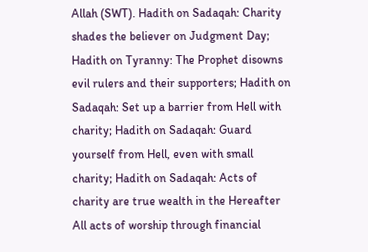Allah (SWT). Hadith on Sadaqah: Charity shades the believer on Judgment Day; Hadith on Tyranny: The Prophet disowns evil rulers and their supporters; Hadith on Sadaqah: Set up a barrier from Hell with charity; Hadith on Sadaqah: Guard yourself from Hell, even with small charity; Hadith on Sadaqah: Acts of charity are true wealth in the Hereafter All acts of worship through financial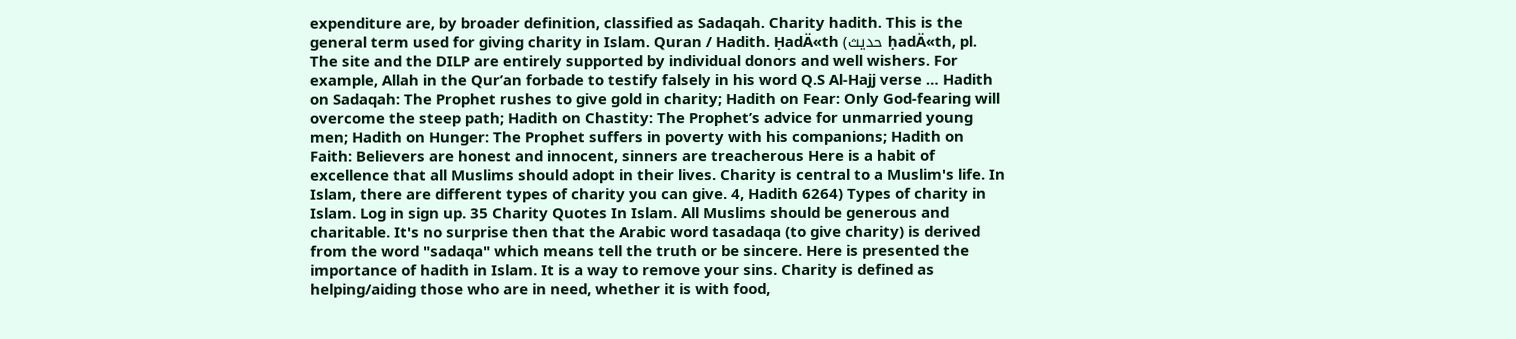expenditure are, by broader definition, classified as Sadaqah. Charity hadith. This is the general term used for giving charity in Islam. Quran / Hadith. ḤadÄ«th (حديث ḥadÄ«th, pl. The site and the DILP are entirely supported by individual donors and well wishers. For example, Allah in the Qur’an forbade to testify falsely in his word Q.S Al-Hajj verse … Hadith on Sadaqah: The Prophet rushes to give gold in charity; Hadith on Fear: Only God-fearing will overcome the steep path; Hadith on Chastity: The Prophet’s advice for unmarried young men; Hadith on Hunger: The Prophet suffers in poverty with his companions; Hadith on Faith: Believers are honest and innocent, sinners are treacherous Here is a habit of excellence that all Muslims should adopt in their lives. Charity is central to a Muslim's life. In Islam, there are different types of charity you can give. 4, Hadith 6264) Types of charity in Islam. Log in sign up. 35 Charity Quotes In Islam. All Muslims should be generous and charitable. It's no surprise then that the Arabic word tasadaqa (to give charity) is derived from the word "sadaqa" which means tell the truth or be sincere. Here is presented the importance of hadith in Islam. It is a way to remove your sins. Charity is defined as helping/aiding those who are in need, whether it is with food,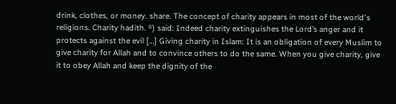drink, clothes, or money. share. The concept of charity appears in most of the world's religions. Charity hadith. º) said: Indeed charity extinguishes the Lord’s anger and it protects against the evil […] Giving charity in Islam: It is an obligation of every Muslim to give charity for Allah and to convince others to do the same. When you give charity, give it to obey Allah and keep the dignity of the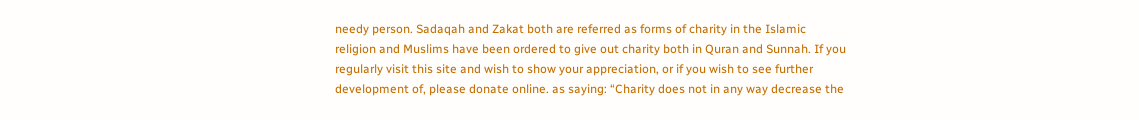needy person. Sadaqah and Zakat both are referred as forms of charity in the Islamic religion and Muslims have been ordered to give out charity both in Quran and Sunnah. If you regularly visit this site and wish to show your appreciation, or if you wish to see further development of, please donate online. as saying: “Charity does not in any way decrease the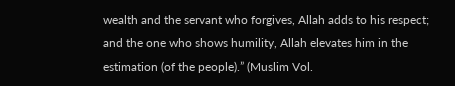wealth and the servant who forgives, Allah adds to his respect; and the one who shows humility, Allah elevates him in the estimation (of the people).” (Muslim Vol.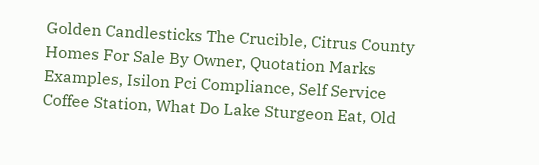Golden Candlesticks The Crucible, Citrus County Homes For Sale By Owner, Quotation Marks Examples, Isilon Pci Compliance, Self Service Coffee Station, What Do Lake Sturgeon Eat, Old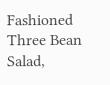Fashioned Three Bean Salad,